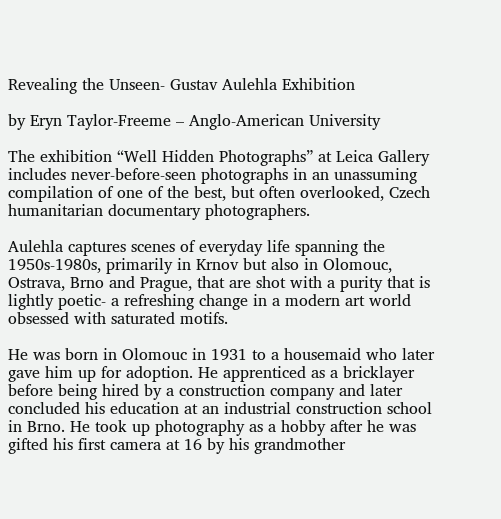Revealing the Unseen- Gustav Aulehla Exhibition

by Eryn Taylor-Freeme – Anglo-American University

The exhibition “Well Hidden Photographs” at Leica Gallery includes never-before-seen photographs in an unassuming compilation of one of the best, but often overlooked, Czech humanitarian documentary photographers.

Aulehla captures scenes of everyday life spanning the 1950s-1980s, primarily in Krnov but also in Olomouc, Ostrava, Brno and Prague, that are shot with a purity that is lightly poetic- a refreshing change in a modern art world obsessed with saturated motifs.

He was born in Olomouc in 1931 to a housemaid who later gave him up for adoption. He apprenticed as a bricklayer before being hired by a construction company and later concluded his education at an industrial construction school in Brno. He took up photography as a hobby after he was gifted his first camera at 16 by his grandmother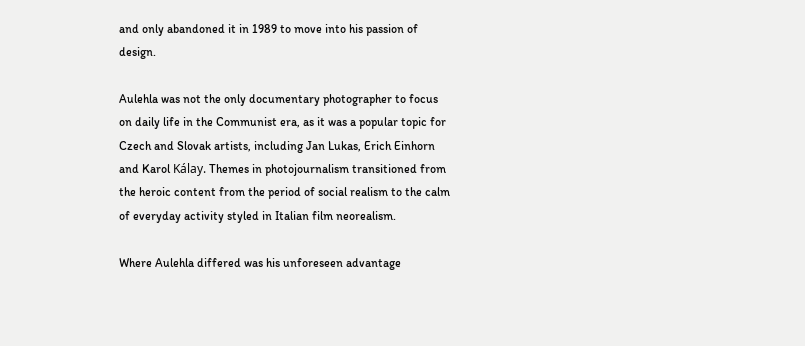and only abandoned it in 1989 to move into his passion of design.

Aulehla was not the only documentary photographer to focus on daily life in the Communist era, as it was a popular topic for Czech and Slovak artists, including Jan Lukas, Erich Einhorn and Karol Kálay. Themes in photojournalism transitioned from the heroic content from the period of social realism to the calm of everyday activity styled in Italian film neorealism.

Where Aulehla differed was his unforeseen advantage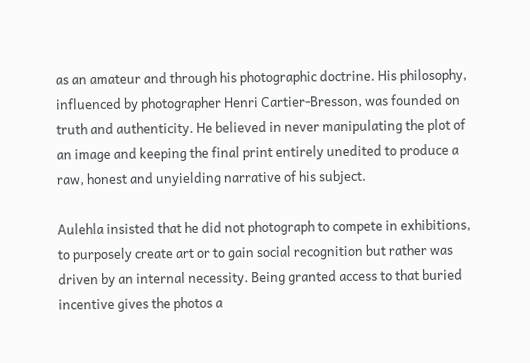as an amateur and through his photographic doctrine. His philosophy, influenced by photographer Henri Cartier-Bresson, was founded on truth and authenticity. He believed in never manipulating the plot of an image and keeping the final print entirely unedited to produce a raw, honest and unyielding narrative of his subject.

Aulehla insisted that he did not photograph to compete in exhibitions, to purposely create art or to gain social recognition but rather was driven by an internal necessity. Being granted access to that buried incentive gives the photos a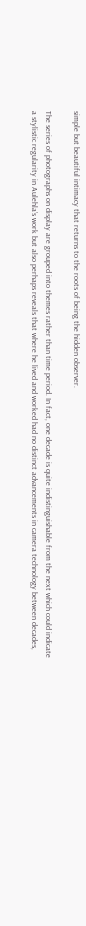simple but beautiful intimacy that returns to the roots of being the hidden observer.

The series of photographs on display are grouped into themes rather than time period. In fact, one decade is quite indistinguishable from the next which could indicate a stylistic regularity in Aulehla’s work but also perhaps reveals that where he lived and worked had no distinct advancements in camera technology between decades,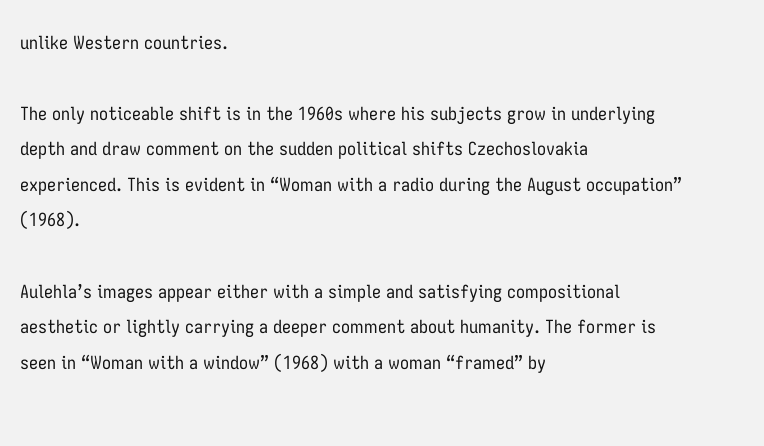unlike Western countries.

The only noticeable shift is in the 1960s where his subjects grow in underlying depth and draw comment on the sudden political shifts Czechoslovakia experienced. This is evident in “Woman with a radio during the August occupation” (1968).

Aulehla’s images appear either with a simple and satisfying compositional aesthetic or lightly carrying a deeper comment about humanity. The former is seen in “Woman with a window” (1968) with a woman “framed” by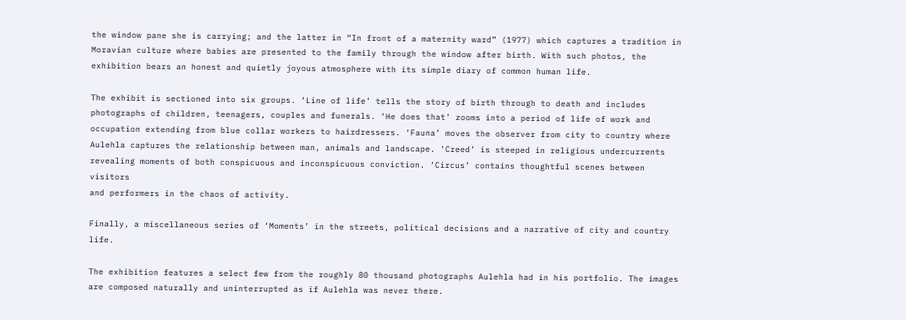the window pane she is carrying; and the latter in “In front of a maternity ward” (1977) which captures a tradition in Moravian culture where babies are presented to the family through the window after birth. With such photos, the exhibition bears an honest and quietly joyous atmosphere with its simple diary of common human life.

The exhibit is sectioned into six groups. ‘Line of life’ tells the story of birth through to death and includes photographs of children, teenagers, couples and funerals. ‘He does that’ zooms into a period of life of work and occupation extending from blue collar workers to hairdressers. ‘Fauna’ moves the observer from city to country where Aulehla captures the relationship between man, animals and landscape. ‘Creed’ is steeped in religious undercurrents revealing moments of both conspicuous and inconspicuous conviction. ‘Circus’ contains thoughtful scenes between visitors
and performers in the chaos of activity.

Finally, a miscellaneous series of ‘Moments’ in the streets, political decisions and a narrative of city and country life.

The exhibition features a select few from the roughly 80 thousand photographs Aulehla had in his portfolio. The images are composed naturally and uninterrupted as if Aulehla was never there.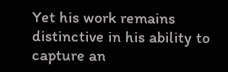Yet his work remains distinctive in his ability to capture an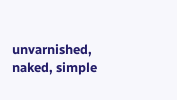unvarnished, naked, simple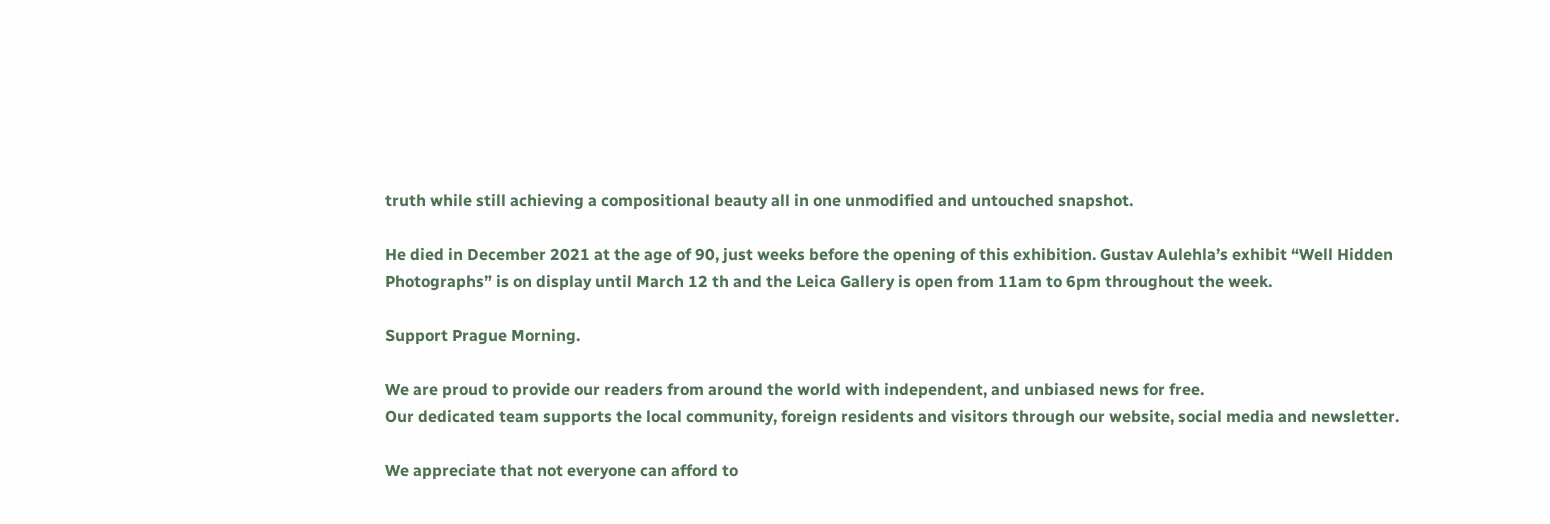truth while still achieving a compositional beauty all in one unmodified and untouched snapshot.

He died in December 2021 at the age of 90, just weeks before the opening of this exhibition. Gustav Aulehla’s exhibit “Well Hidden Photographs” is on display until March 12 th and the Leica Gallery is open from 11am to 6pm throughout the week.

Support Prague Morning.

We are proud to provide our readers from around the world with independent, and unbiased news for free.
Our dedicated team supports the local community, foreign residents and visitors through our website, social media and newsletter.

We appreciate that not everyone can afford to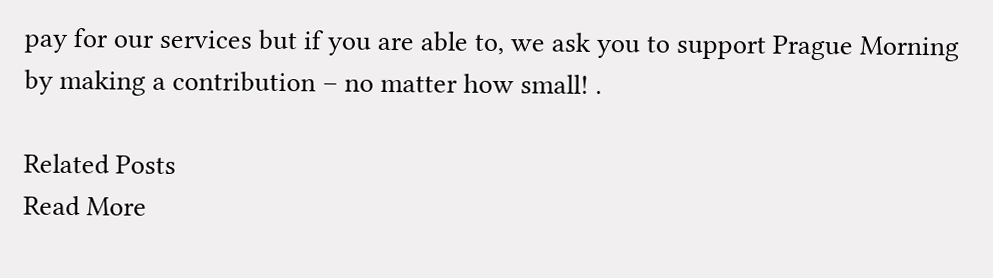pay for our services but if you are able to, we ask you to support Prague Morning by making a contribution – no matter how small! .

Related Posts
Read More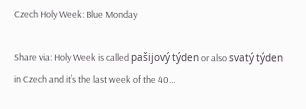Czech Holy Week: Blue Monday

Share via: Holy Week is called pašijový týden or also svatý týden in Czech and it’s the last week of the 40…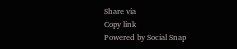Share via
Copy link
Powered by Social Snap